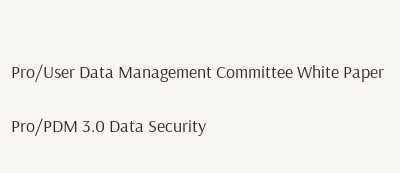Pro/User Data Management Committee White Paper

Pro/PDM 3.0 Data Security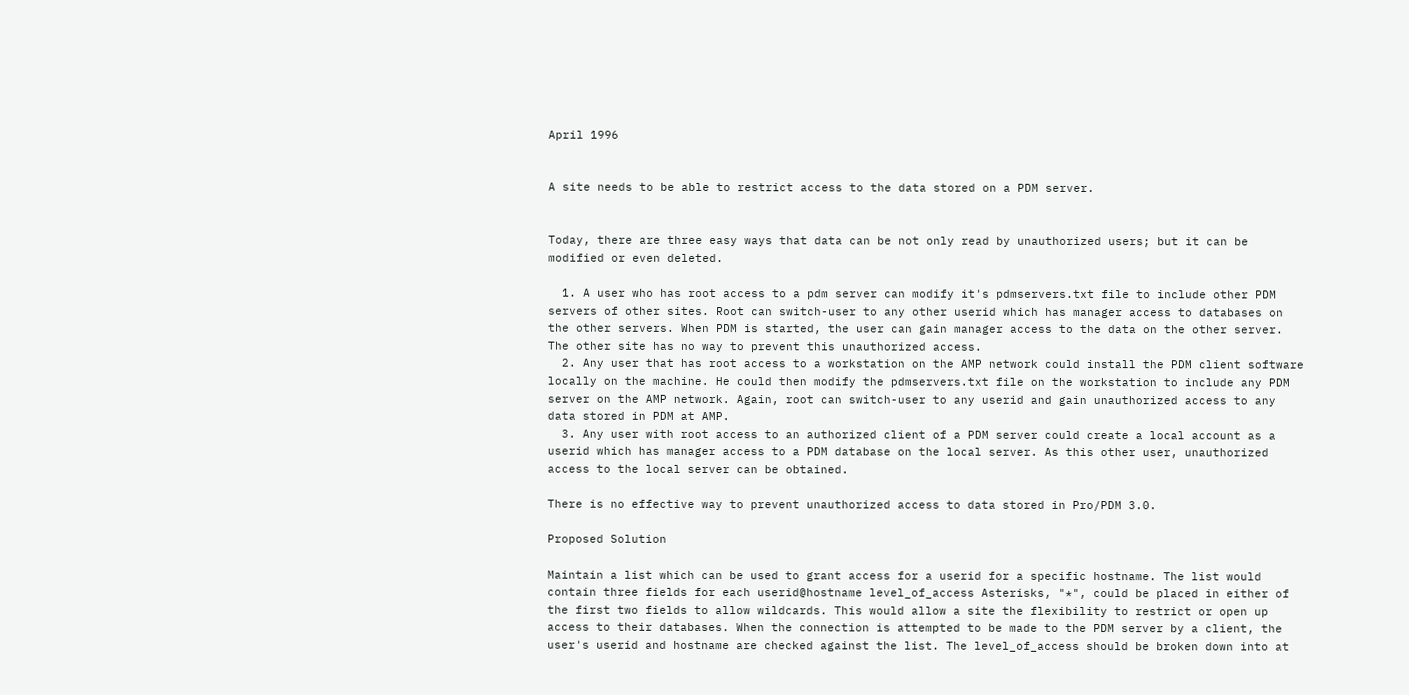April 1996


A site needs to be able to restrict access to the data stored on a PDM server.


Today, there are three easy ways that data can be not only read by unauthorized users; but it can be modified or even deleted.

  1. A user who has root access to a pdm server can modify it's pdmservers.txt file to include other PDM servers of other sites. Root can switch-user to any other userid which has manager access to databases on the other servers. When PDM is started, the user can gain manager access to the data on the other server. The other site has no way to prevent this unauthorized access.
  2. Any user that has root access to a workstation on the AMP network could install the PDM client software locally on the machine. He could then modify the pdmservers.txt file on the workstation to include any PDM server on the AMP network. Again, root can switch-user to any userid and gain unauthorized access to any data stored in PDM at AMP.
  3. Any user with root access to an authorized client of a PDM server could create a local account as a userid which has manager access to a PDM database on the local server. As this other user, unauthorized access to the local server can be obtained.

There is no effective way to prevent unauthorized access to data stored in Pro/PDM 3.0.

Proposed Solution

Maintain a list which can be used to grant access for a userid for a specific hostname. The list would contain three fields for each userid@hostname level_of_access Asterisks, "*", could be placed in either of the first two fields to allow wildcards. This would allow a site the flexibility to restrict or open up access to their databases. When the connection is attempted to be made to the PDM server by a client, the user's userid and hostname are checked against the list. The level_of_access should be broken down into at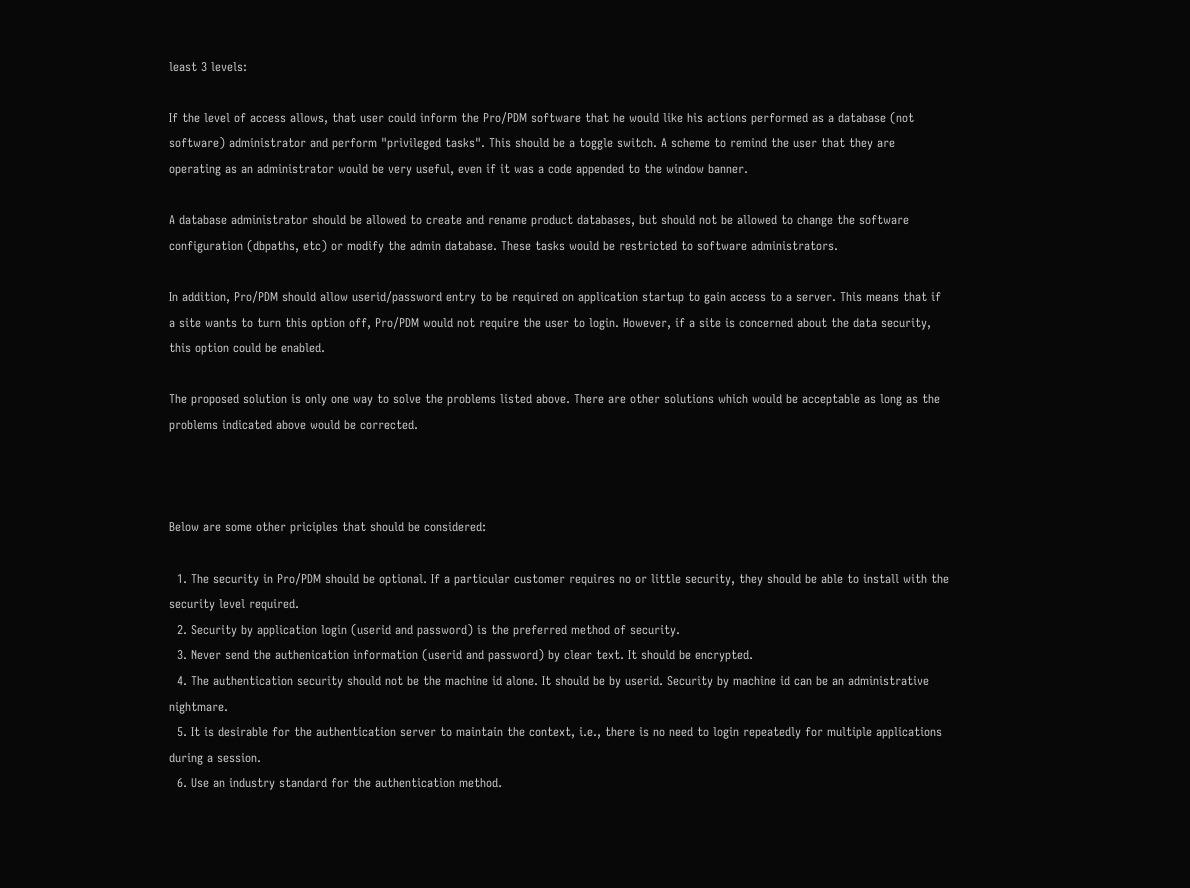least 3 levels:

If the level of access allows, that user could inform the Pro/PDM software that he would like his actions performed as a database (not software) administrator and perform "privileged tasks". This should be a toggle switch. A scheme to remind the user that they are operating as an administrator would be very useful, even if it was a code appended to the window banner.

A database administrator should be allowed to create and rename product databases, but should not be allowed to change the software configuration (dbpaths, etc) or modify the admin database. These tasks would be restricted to software administrators.

In addition, Pro/PDM should allow userid/password entry to be required on application startup to gain access to a server. This means that if a site wants to turn this option off, Pro/PDM would not require the user to login. However, if a site is concerned about the data security, this option could be enabled.

The proposed solution is only one way to solve the problems listed above. There are other solutions which would be acceptable as long as the problems indicated above would be corrected.



Below are some other priciples that should be considered:

  1. The security in Pro/PDM should be optional. If a particular customer requires no or little security, they should be able to install with the security level required.
  2. Security by application login (userid and password) is the preferred method of security.
  3. Never send the authenication information (userid and password) by clear text. It should be encrypted.
  4. The authentication security should not be the machine id alone. It should be by userid. Security by machine id can be an administrative nightmare.
  5. It is desirable for the authentication server to maintain the context, i.e., there is no need to login repeatedly for multiple applications during a session.
  6. Use an industry standard for the authentication method.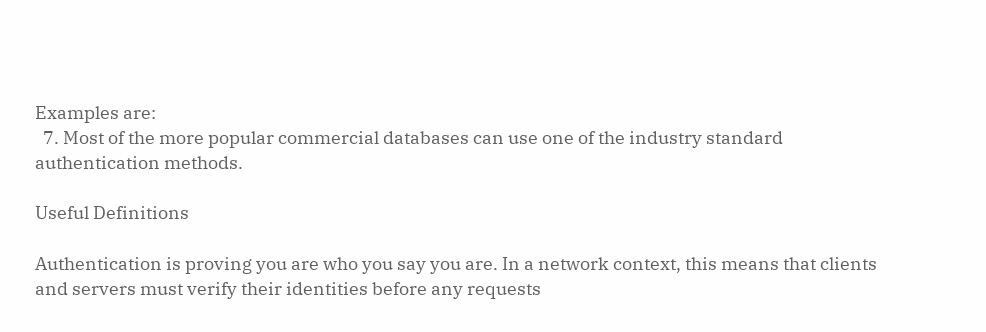Examples are:
  7. Most of the more popular commercial databases can use one of the industry standard authentication methods.

Useful Definitions

Authentication is proving you are who you say you are. In a network context, this means that clients and servers must verify their identities before any requests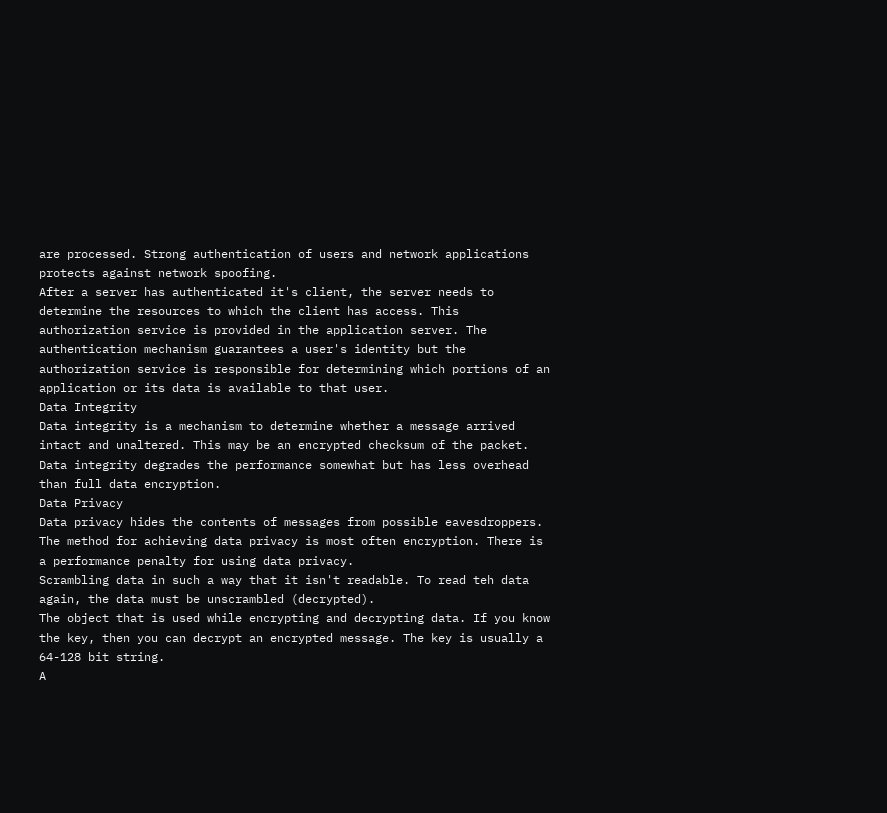are processed. Strong authentication of users and network applications protects against network spoofing.
After a server has authenticated it's client, the server needs to determine the resources to which the client has access. This authorization service is provided in the application server. The authentication mechanism guarantees a user's identity but the authorization service is responsible for determining which portions of an application or its data is available to that user.
Data Integrity
Data integrity is a mechanism to determine whether a message arrived intact and unaltered. This may be an encrypted checksum of the packet. Data integrity degrades the performance somewhat but has less overhead than full data encryption.
Data Privacy
Data privacy hides the contents of messages from possible eavesdroppers. The method for achieving data privacy is most often encryption. There is a performance penalty for using data privacy.
Scrambling data in such a way that it isn't readable. To read teh data again, the data must be unscrambled (decrypted).
The object that is used while encrypting and decrypting data. If you know the key, then you can decrypt an encrypted message. The key is usually a 64-128 bit string.
A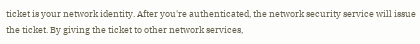ticket is your network identity. After you're authenticated, the network security service will issue the ticket. By giving the ticket to other network services,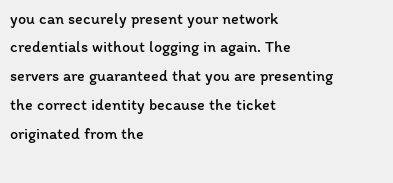you can securely present your network credentials without logging in again. The servers are guaranteed that you are presenting the correct identity because the ticket originated from the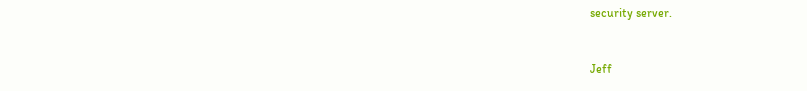security server.


Jeff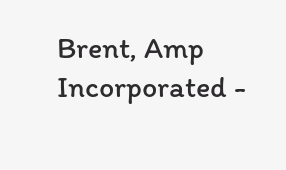Brent, Amp Incorporated -